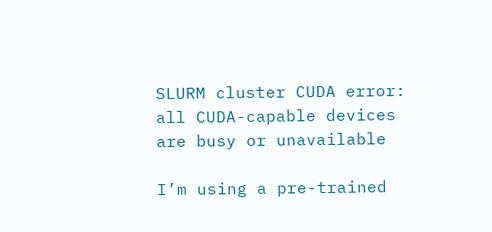SLURM cluster CUDA error: all CUDA-capable devices are busy or unavailable

I’m using a pre-trained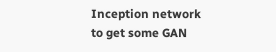Inception network to get some GAN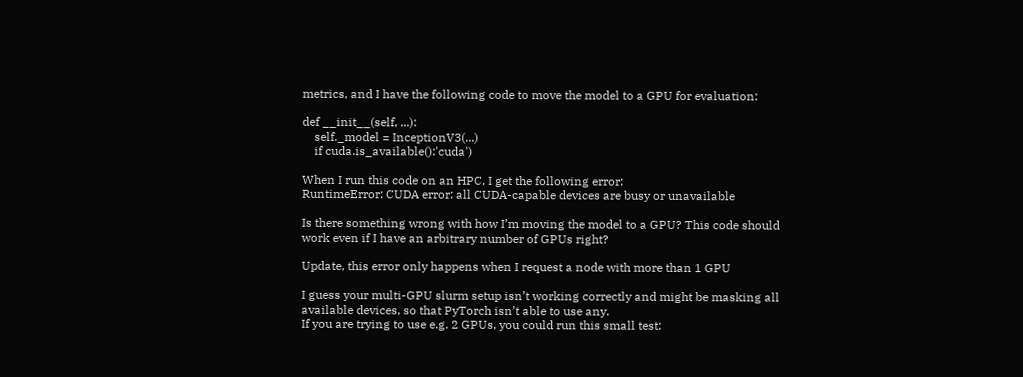metrics, and I have the following code to move the model to a GPU for evaluation:

def __init__(self, ...):
    self._model = InceptionV3(...)
    if cuda.is_available():'cuda')

When I run this code on an HPC, I get the following error:
RuntimeError: CUDA error: all CUDA-capable devices are busy or unavailable

Is there something wrong with how I’m moving the model to a GPU? This code should work even if I have an arbitrary number of GPUs right?

Update, this error only happens when I request a node with more than 1 GPU

I guess your multi-GPU slurm setup isn’t working correctly and might be masking all available devices, so that PyTorch isn’t able to use any.
If you are trying to use e.g. 2 GPUs, you could run this small test: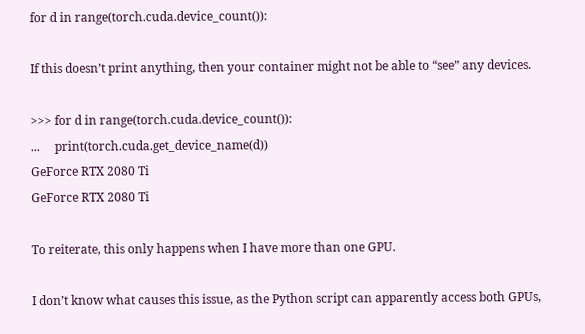for d in range(torch.cuda.device_count()):

If this doesn’t print anything, then your container might not be able to “see” any devices.

>>> for d in range(torch.cuda.device_count()):
...     print(torch.cuda.get_device_name(d))
GeForce RTX 2080 Ti
GeForce RTX 2080 Ti

To reiterate, this only happens when I have more than one GPU.

I don’t know what causes this issue, as the Python script can apparently access both GPUs,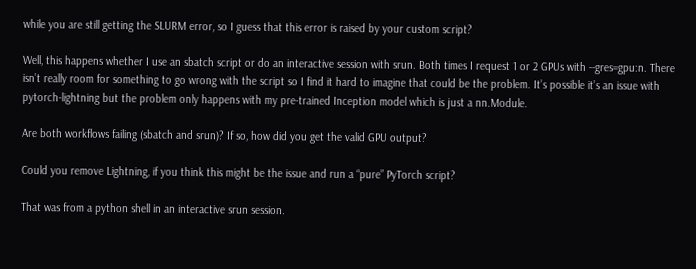while you are still getting the SLURM error, so I guess that this error is raised by your custom script?

Well, this happens whether I use an sbatch script or do an interactive session with srun. Both times I request 1 or 2 GPUs with --gres=gpu:n. There isn’t really room for something to go wrong with the script so I find it hard to imagine that could be the problem. It’s possible it’s an issue with pytorch-lightning but the problem only happens with my pre-trained Inception model which is just a nn.Module.

Are both workflows failing (sbatch and srun)? If so, how did you get the valid GPU output?

Could you remove Lightning, if you think this might be the issue and run a “pure” PyTorch script?

That was from a python shell in an interactive srun session.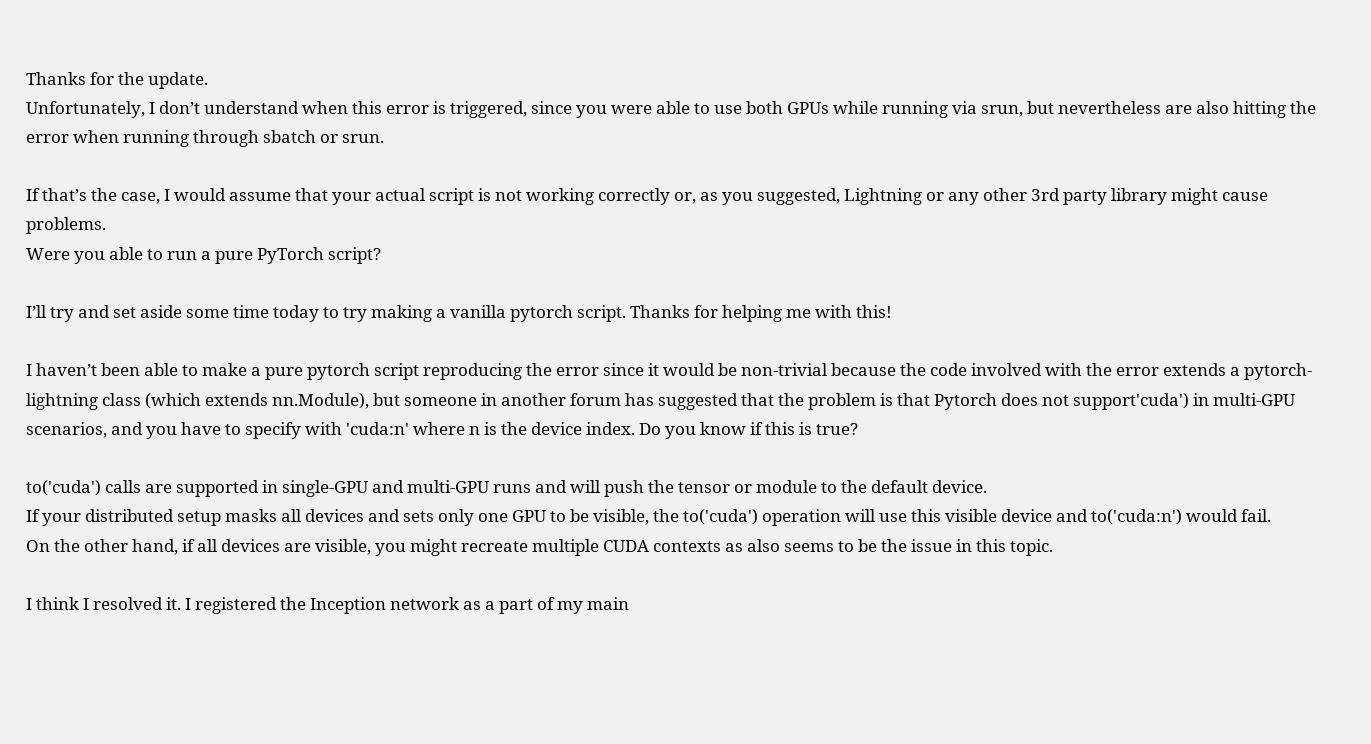Thanks for the update.
Unfortunately, I don’t understand when this error is triggered, since you were able to use both GPUs while running via srun, but nevertheless are also hitting the error when running through sbatch or srun.

If that’s the case, I would assume that your actual script is not working correctly or, as you suggested, Lightning or any other 3rd party library might cause problems.
Were you able to run a pure PyTorch script?

I’ll try and set aside some time today to try making a vanilla pytorch script. Thanks for helping me with this!

I haven’t been able to make a pure pytorch script reproducing the error since it would be non-trivial because the code involved with the error extends a pytorch-lightning class (which extends nn.Module), but someone in another forum has suggested that the problem is that Pytorch does not support'cuda') in multi-GPU scenarios, and you have to specify with 'cuda:n' where n is the device index. Do you know if this is true?

to('cuda') calls are supported in single-GPU and multi-GPU runs and will push the tensor or module to the default device.
If your distributed setup masks all devices and sets only one GPU to be visible, the to('cuda') operation will use this visible device and to('cuda:n') would fail.
On the other hand, if all devices are visible, you might recreate multiple CUDA contexts as also seems to be the issue in this topic.

I think I resolved it. I registered the Inception network as a part of my main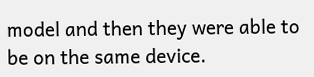model and then they were able to be on the same device.